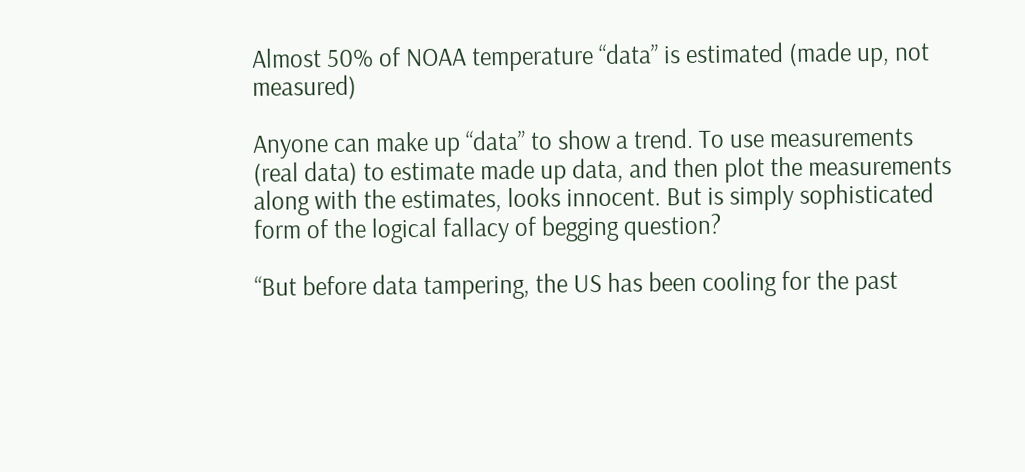Almost 50% of NOAA temperature “data” is estimated (made up, not measured)

Anyone can make up “data” to show a trend. To use measurements (real data) to estimate made up data, and then plot the measurements along with the estimates, looks innocent. But is simply sophisticated form of the logical fallacy of begging question?

“But before data tampering, the US has been cooling for the past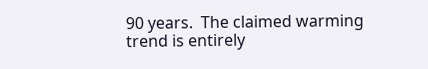90 years.  The claimed warming trend is entirely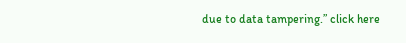due to data tampering.” click here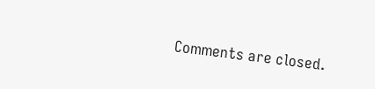Comments are closed.